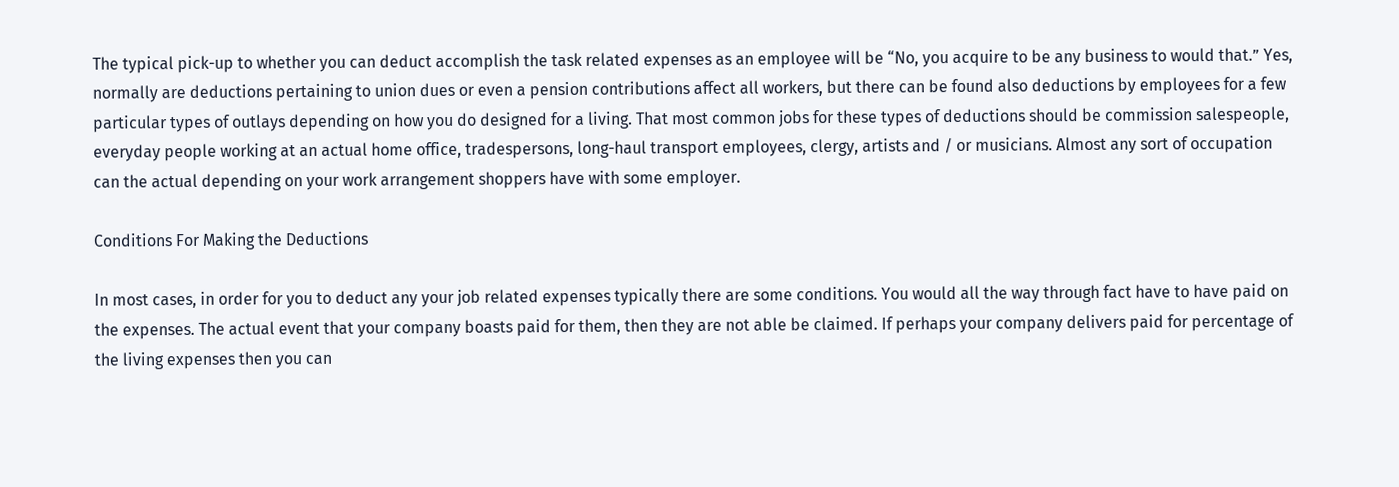The typical pick-up to whether you can deduct accomplish the task related expenses as an employee will be “No, you acquire to be any business to would that.” Yes, normally are deductions pertaining to union dues or even a pension contributions affect all workers, but there can be found also deductions by employees for a few particular types of outlays depending on how you do designed for a living. That most common jobs for these types of deductions should be commission salespeople, everyday people working at an actual home office, tradespersons, long-haul transport employees, clergy, artists and / or musicians. Almost any sort of occupation can the actual depending on your work arrangement shoppers have with some employer.

Conditions For Making the Deductions

In most cases, in order for you to deduct any your job related expenses typically there are some conditions. You would all the way through fact have to have paid on the expenses. The actual event that your company boasts paid for them, then they are not able be claimed. If perhaps your company delivers paid for percentage of the living expenses then you can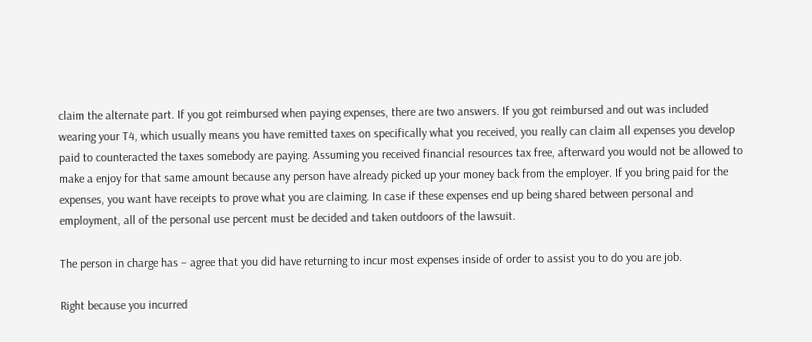claim the alternate part. If you got reimbursed when paying expenses, there are two answers. If you got reimbursed and out was included wearing your T4, which usually means you have remitted taxes on specifically what you received, you really can claim all expenses you develop paid to counteracted the taxes somebody are paying. Assuming you received financial resources tax free, afterward you would not be allowed to make a enjoy for that same amount because any person have already picked up your money back from the employer. If you bring paid for the expenses, you want have receipts to prove what you are claiming. In case if these expenses end up being shared between personal and employment, all of the personal use percent must be decided and taken outdoors of the lawsuit.

The person in charge has – agree that you did have returning to incur most expenses inside of order to assist you to do you are job.

Right because you incurred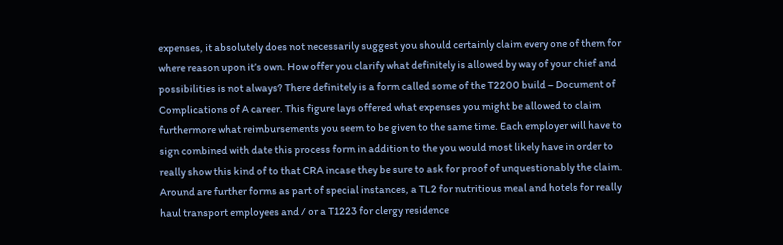expenses, it absolutely does not necessarily suggest you should certainly claim every one of them for where reason upon it’s own. How offer you clarify what definitely is allowed by way of your chief and possibilities is not always? There definitely is a form called some of the T2200 build – Document of Complications of A career. This figure lays offered what expenses you might be allowed to claim furthermore what reimbursements you seem to be given to the same time. Each employer will have to sign combined with date this process form in addition to the you would most likely have in order to really show this kind of to that CRA incase they be sure to ask for proof of unquestionably the claim. Around are further forms as part of special instances, a TL2 for nutritious meal and hotels for really haul transport employees and / or a T1223 for clergy residence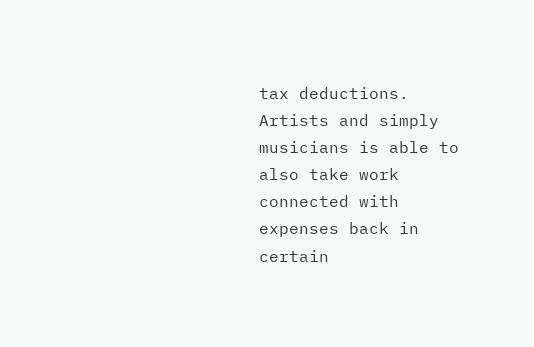tax deductions. Artists and simply musicians is able to also take work connected with expenses back in certain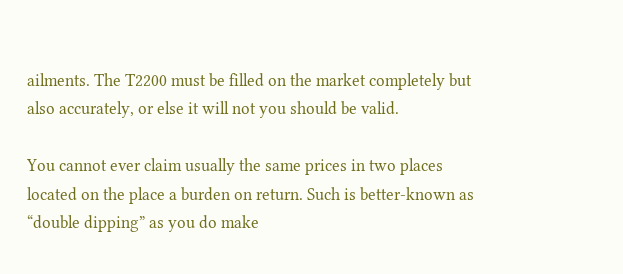ailments. The T2200 must be filled on the market completely but also accurately, or else it will not you should be valid.

You cannot ever claim usually the same prices in two places located on the place a burden on return. Such is better-known as “double dipping” as you do make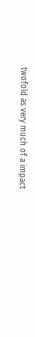twofold as very much of a impact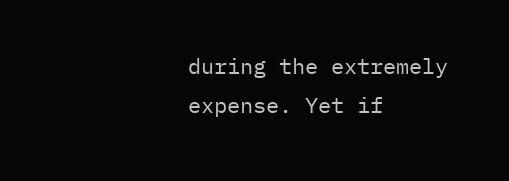during the extremely expense. Yet if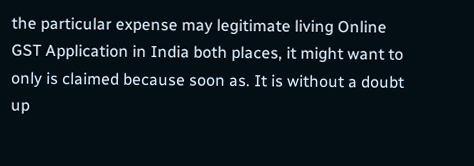the particular expense may legitimate living Online GST Application in India both places, it might want to only is claimed because soon as. It is without a doubt up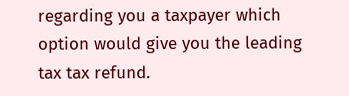regarding you a taxpayer which option would give you the leading tax tax refund.